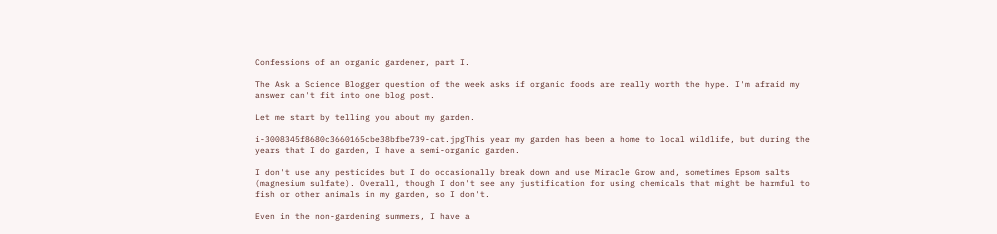Confessions of an organic gardener, part I.

The Ask a Science Blogger question of the week asks if organic foods are really worth the hype. I'm afraid my answer can't fit into one blog post.

Let me start by telling you about my garden.

i-3008345f8680c3660165cbe38bfbe739-cat.jpgThis year my garden has been a home to local wildlife, but during the years that I do garden, I have a semi-organic garden.

I don't use any pesticides but I do occasionally break down and use Miracle Grow and, sometimes Epsom salts (magnesium sulfate). Overall, though I don't see any justification for using chemicals that might be harmful to fish or other animals in my garden, so I don't.

Even in the non-gardening summers, I have a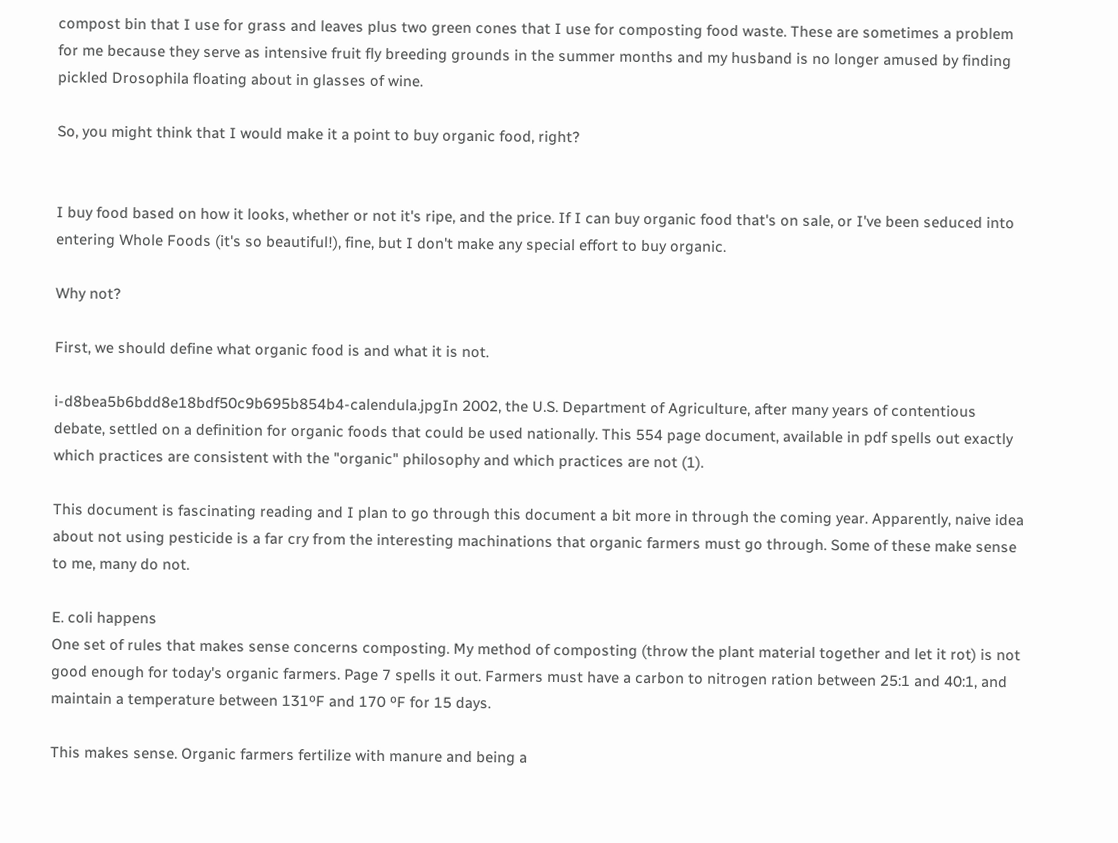compost bin that I use for grass and leaves plus two green cones that I use for composting food waste. These are sometimes a problem for me because they serve as intensive fruit fly breeding grounds in the summer months and my husband is no longer amused by finding pickled Drosophila floating about in glasses of wine.

So, you might think that I would make it a point to buy organic food, right?


I buy food based on how it looks, whether or not it's ripe, and the price. If I can buy organic food that's on sale, or I've been seduced into entering Whole Foods (it's so beautiful!), fine, but I don't make any special effort to buy organic.

Why not?

First, we should define what organic food is and what it is not.

i-d8bea5b6bdd8e18bdf50c9b695b854b4-calendula.jpgIn 2002, the U.S. Department of Agriculture, after many years of contentious debate, settled on a definition for organic foods that could be used nationally. This 554 page document, available in pdf spells out exactly which practices are consistent with the "organic" philosophy and which practices are not (1).

This document is fascinating reading and I plan to go through this document a bit more in through the coming year. Apparently, naive idea about not using pesticide is a far cry from the interesting machinations that organic farmers must go through. Some of these make sense to me, many do not.

E. coli happens
One set of rules that makes sense concerns composting. My method of composting (throw the plant material together and let it rot) is not good enough for today's organic farmers. Page 7 spells it out. Farmers must have a carbon to nitrogen ration between 25:1 and 40:1, and maintain a temperature between 131ºF and 170 ºF for 15 days.

This makes sense. Organic farmers fertilize with manure and being a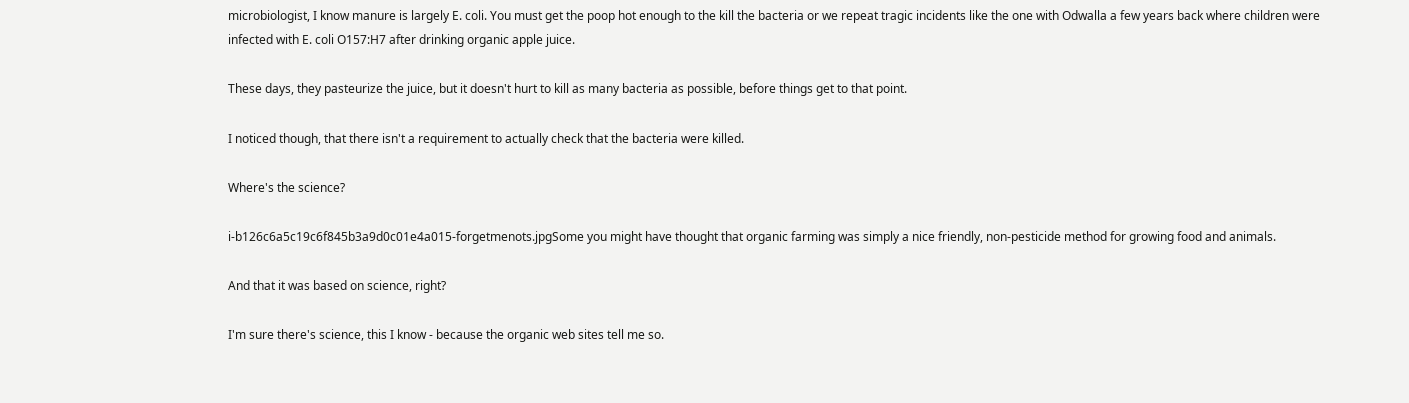microbiologist, I know manure is largely E. coli. You must get the poop hot enough to the kill the bacteria or we repeat tragic incidents like the one with Odwalla a few years back where children were infected with E. coli O157:H7 after drinking organic apple juice.

These days, they pasteurize the juice, but it doesn't hurt to kill as many bacteria as possible, before things get to that point.

I noticed though, that there isn't a requirement to actually check that the bacteria were killed.

Where's the science?

i-b126c6a5c19c6f845b3a9d0c01e4a015-forgetmenots.jpgSome you might have thought that organic farming was simply a nice friendly, non-pesticide method for growing food and animals.

And that it was based on science, right?

I'm sure there's science, this I know - because the organic web sites tell me so.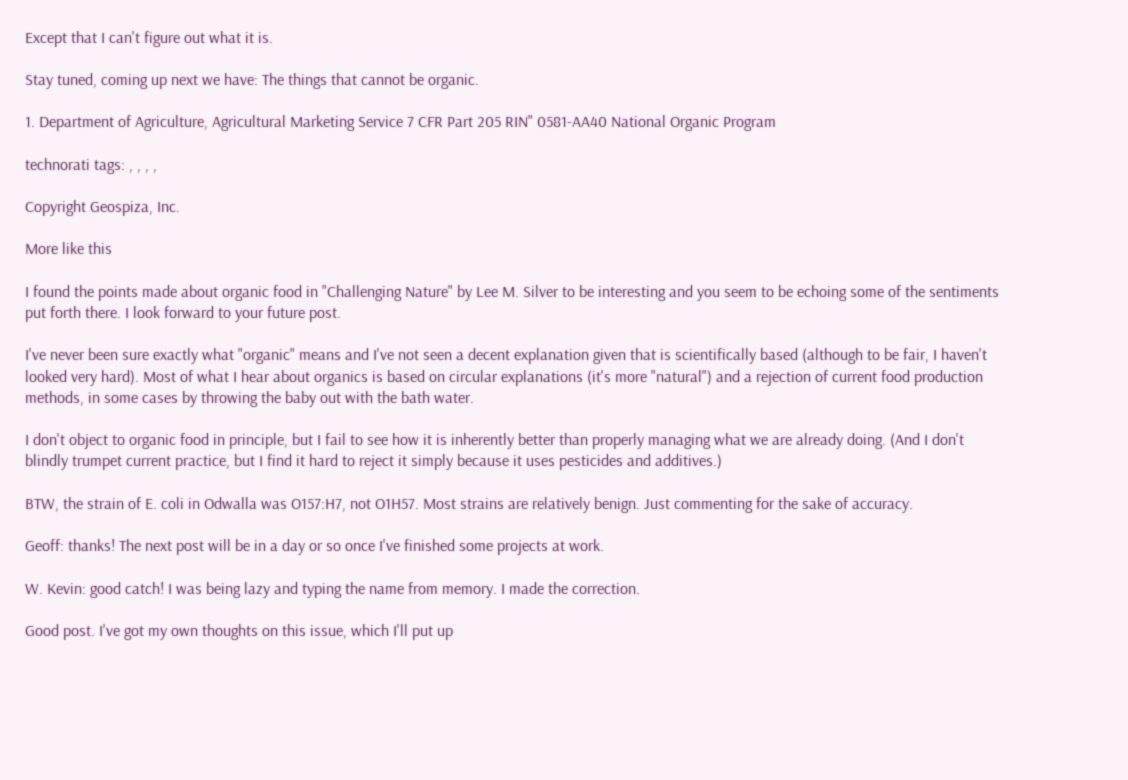Except that I can't figure out what it is.

Stay tuned, coming up next we have: The things that cannot be organic.

1. Department of Agriculture, Agricultural Marketing Service 7 CFR Part 205 RIN" 0581-AA40 National Organic Program

technorati tags: , , , ,

Copyright Geospiza, Inc.

More like this

I found the points made about organic food in "Challenging Nature" by Lee M. Silver to be interesting and you seem to be echoing some of the sentiments put forth there. I look forward to your future post.

I've never been sure exactly what "organic" means and I've not seen a decent explanation given that is scientifically based (although to be fair, I haven't looked very hard). Most of what I hear about organics is based on circular explanations (it's more "natural") and a rejection of current food production methods, in some cases by throwing the baby out with the bath water.

I don't object to organic food in principle, but I fail to see how it is inherently better than properly managing what we are already doing. (And I don't blindly trumpet current practice, but I find it hard to reject it simply because it uses pesticides and additives.)

BTW, the strain of E. coli in Odwalla was O157:H7, not O1H57. Most strains are relatively benign. Just commenting for the sake of accuracy.

Geoff: thanks! The next post will be in a day or so once I've finished some projects at work.

W. Kevin: good catch! I was being lazy and typing the name from memory. I made the correction.

Good post. I've got my own thoughts on this issue, which I'll put up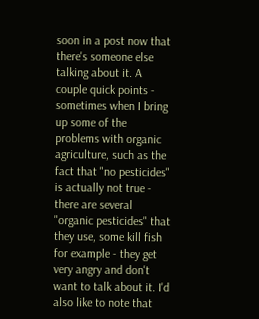soon in a post now that there's someone else talking about it. A couple quick points - sometimes when I bring up some of the problems with organic agriculture, such as the fact that "no pesticides" is actually not true - there are several "organic pesticides" that they use, some kill fish for example - they get very angry and don't want to talk about it. I'd also like to note that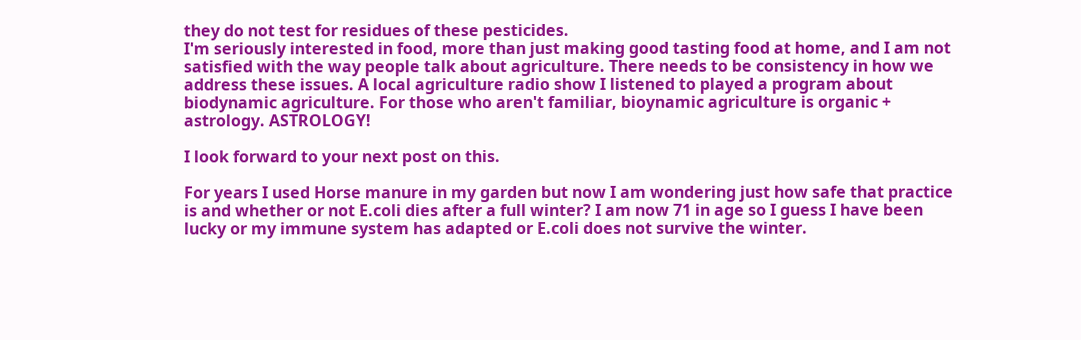they do not test for residues of these pesticides.
I'm seriously interested in food, more than just making good tasting food at home, and I am not satisfied with the way people talk about agriculture. There needs to be consistency in how we address these issues. A local agriculture radio show I listened to played a program about biodynamic agriculture. For those who aren't familiar, bioynamic agriculture is organic + astrology. ASTROLOGY!

I look forward to your next post on this.

For years I used Horse manure in my garden but now I am wondering just how safe that practice is and whether or not E.coli dies after a full winter? I am now 71 in age so I guess I have been lucky or my immune system has adapted or E.coli does not survive the winter.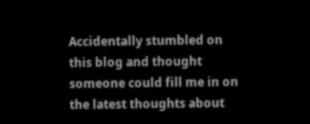Accidentally stumbled on this blog and thought someone could fill me in on the latest thoughts about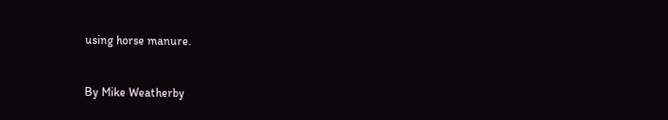using horse manure.


By Mike Weatherby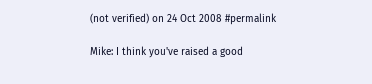(not verified) on 24 Oct 2008 #permalink

Mike: I think you've raised a good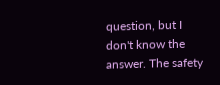question, but I don't know the answer. The safety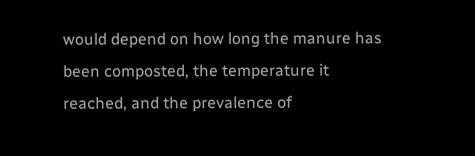would depend on how long the manure has been composted, the temperature it reached, and the prevalence of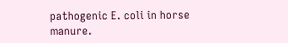pathogenic E. coli in horse manure.